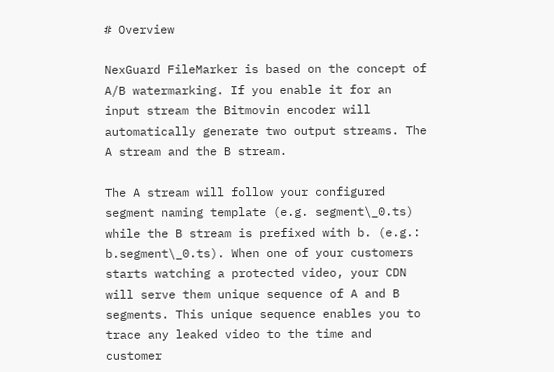# Overview

NexGuard FileMarker is based on the concept of A/B watermarking. If you enable it for an input stream the Bitmovin encoder will automatically generate two output streams. The A stream and the B stream.

The A stream will follow your configured segment naming template (e.g. segment\_0.ts) while the B stream is prefixed with b. (e.g.: b.segment\_0.ts). When one of your customers starts watching a protected video, your CDN will serve them unique sequence of A and B segments. This unique sequence enables you to trace any leaked video to the time and customer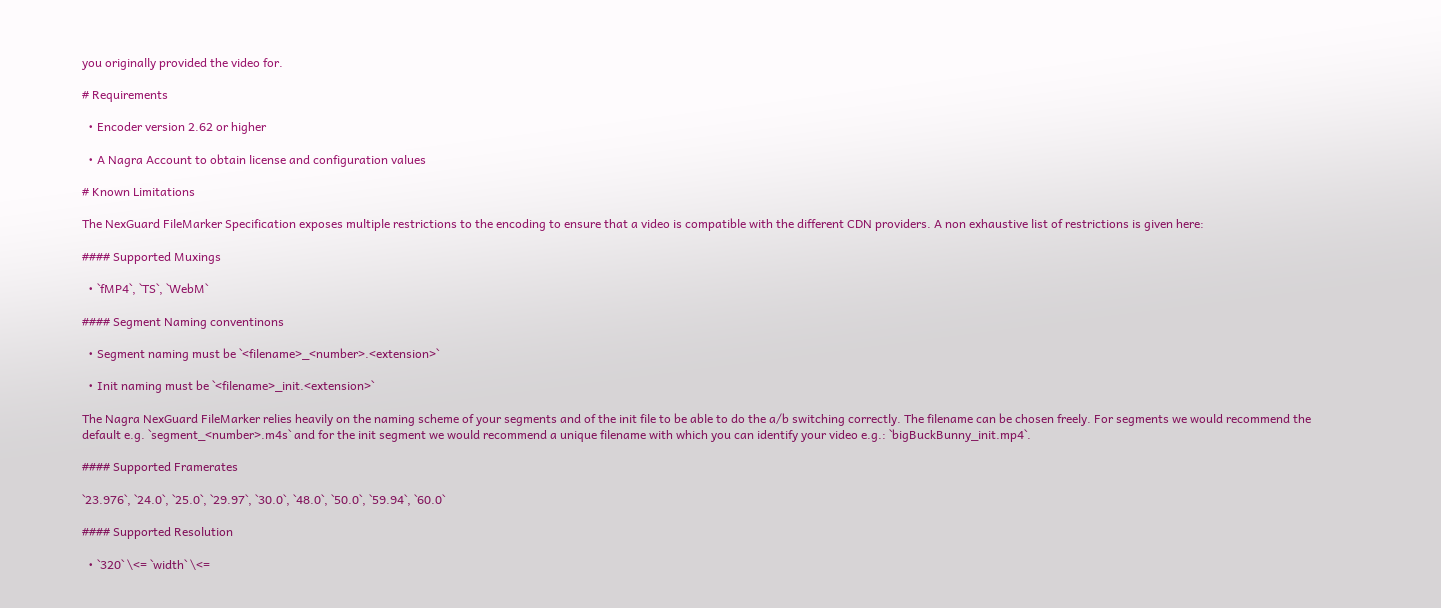you originally provided the video for.

# Requirements

  • Encoder version 2.62 or higher

  • A Nagra Account to obtain license and configuration values

# Known Limitations

The NexGuard FileMarker Specification exposes multiple restrictions to the encoding to ensure that a video is compatible with the different CDN providers. A non exhaustive list of restrictions is given here:

#### Supported Muxings

  • `fMP4`, `TS`, `WebM`

#### Segment Naming conventinons

  • Segment naming must be `<filename>_<number>.<extension>`

  • Init naming must be `<filename>_init.<extension>`

The Nagra NexGuard FileMarker relies heavily on the naming scheme of your segments and of the init file to be able to do the a/b switching correctly. The filename can be chosen freely. For segments we would recommend the default e.g. `segment_<number>.m4s` and for the init segment we would recommend a unique filename with which you can identify your video e.g.: `bigBuckBunny_init.mp4`.

#### Supported Framerates

`23.976`, `24.0`, `25.0`, `29.97`, `30.0`, `48.0`, `50.0`, `59.94`, `60.0`

#### Supported Resolution

  • `320` \<= `width` \<=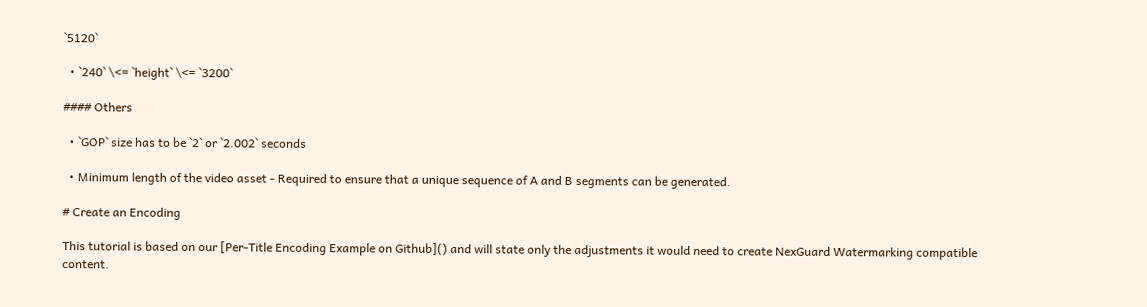`5120`

  • `240` \<= `height` \<= `3200`

#### Others

  • `GOP` size has to be `2` or `2.002` seconds

  • Minimum length of the video asset - Required to ensure that a unique sequence of A and B segments can be generated.

# Create an Encoding

This tutorial is based on our [Per-Title Encoding Example on Github]() and will state only the adjustments it would need to create NexGuard Watermarking compatible content.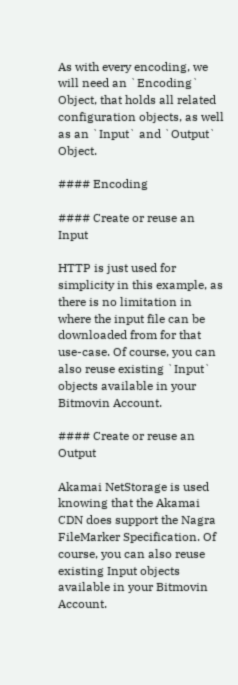As with every encoding, we will need an `Encoding` Object, that holds all related configuration objects, as well as an `Input` and `Output` Object.

#### Encoding

#### Create or reuse an Input

HTTP is just used for simplicity in this example, as there is no limitation in where the input file can be downloaded from for that use-case. Of course, you can also reuse existing `Input` objects available in your Bitmovin Account.

#### Create or reuse an Output

Akamai NetStorage is used knowing that the Akamai CDN does support the Nagra FileMarker Specification. Of course, you can also reuse existing Input objects available in your Bitmovin Account.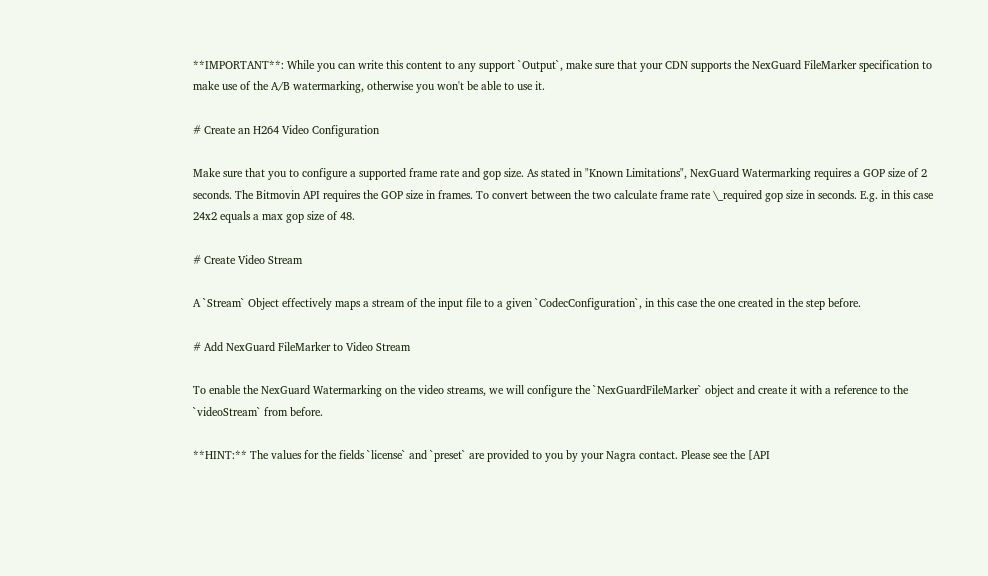**IMPORTANT**: While you can write this content to any support `Output`, make sure that your CDN supports the NexGuard FileMarker specification to make use of the A/B watermarking, otherwise you won't be able to use it.

# Create an H264 Video Configuration

Make sure that you to configure a supported frame rate and gop size. As stated in "Known Limitations", NexGuard Watermarking requires a GOP size of 2 seconds. The Bitmovin API requires the GOP size in frames. To convert between the two calculate frame rate \_required gop size in seconds. E.g. in this case 24x2 equals a max gop size of 48.

# Create Video Stream

A `Stream` Object effectively maps a stream of the input file to a given `CodecConfiguration`, in this case the one created in the step before.

# Add NexGuard FileMarker to Video Stream

To enable the NexGuard Watermarking on the video streams, we will configure the `NexGuardFileMarker` object and create it with a reference to the `videoStream` from before.

**HINT:** The values for the fields `license` and `preset` are provided to you by your Nagra contact. Please see the [API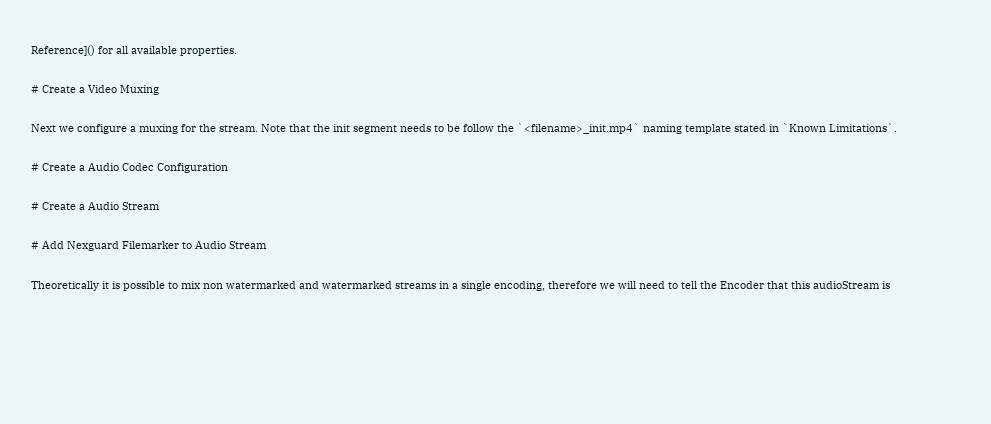Reference]() for all available properties.

# Create a Video Muxing

Next we configure a muxing for the stream. Note that the init segment needs to be follow the `<filename>_init.mp4` naming template stated in `Known Limitations`.

# Create a Audio Codec Configuration

# Create a Audio Stream

# Add Nexguard Filemarker to Audio Stream

Theoretically it is possible to mix non watermarked and watermarked streams in a single encoding, therefore we will need to tell the Encoder that this audioStream is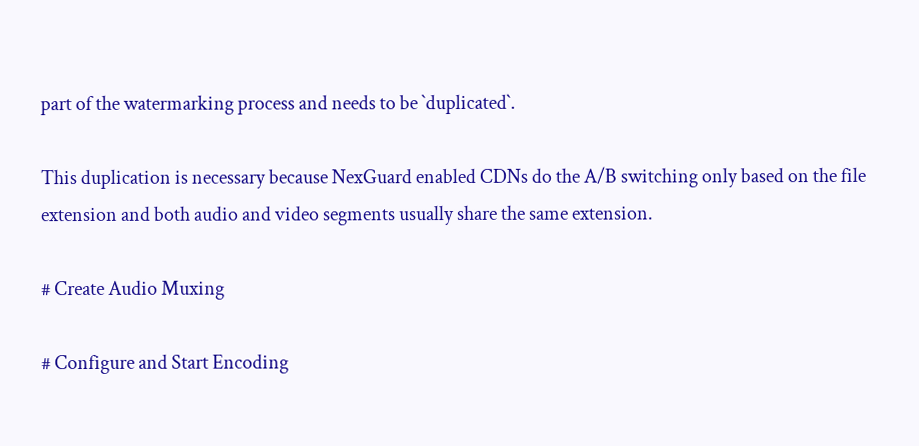part of the watermarking process and needs to be `duplicated`.

This duplication is necessary because NexGuard enabled CDNs do the A/B switching only based on the file extension and both audio and video segments usually share the same extension.

# Create Audio Muxing

# Configure and Start Encoding